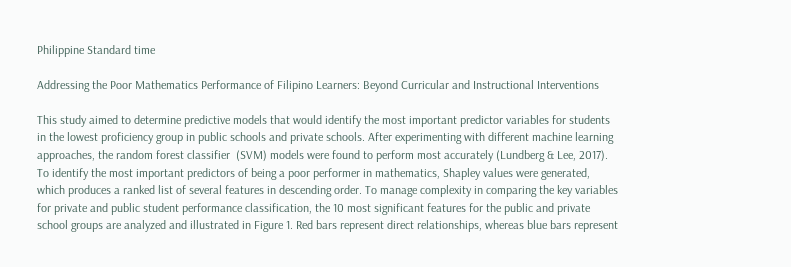Philippine Standard time

Addressing the Poor Mathematics Performance of Filipino Learners: Beyond Curricular and Instructional Interventions

This study aimed to determine predictive models that would identify the most important predictor variables for students in the lowest proficiency group in public schools and private schools. After experimenting with different machine learning approaches, the random forest classifier  (SVM) models were found to perform most accurately (Lundberg & Lee, 2017). To identify the most important predictors of being a poor performer in mathematics, Shapley values were generated, which produces a ranked list of several features in descending order. To manage complexity in comparing the key variables for private and public student performance classification, the 10 most significant features for the public and private school groups are analyzed and illustrated in Figure 1. Red bars represent direct relationships, whereas blue bars represent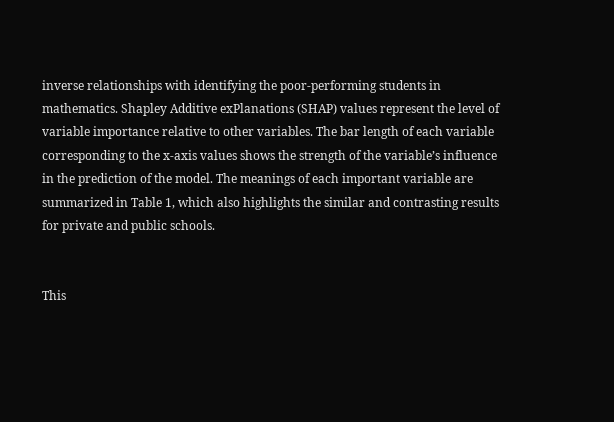inverse relationships with identifying the poor-performing students in mathematics. Shapley Additive exPlanations (SHAP) values represent the level of variable importance relative to other variables. The bar length of each variable corresponding to the x-axis values shows the strength of the variable’s influence in the prediction of the model. The meanings of each important variable are summarized in Table 1, which also highlights the similar and contrasting results for private and public schools.


This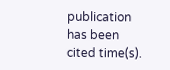publication has been cited time(s).